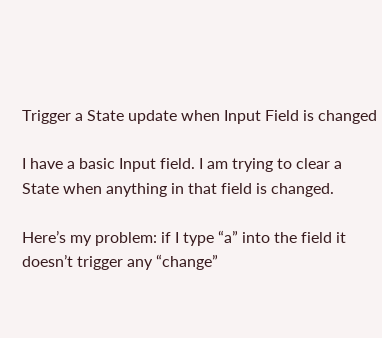Trigger a State update when Input Field is changed

I have a basic Input field. I am trying to clear a State when anything in that field is changed.

Here’s my problem: if I type “a” into the field it doesn’t trigger any “change”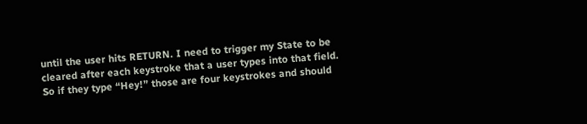until the user hits RETURN. I need to trigger my State to be cleared after each keystroke that a user types into that field. So if they type “Hey!” those are four keystrokes and should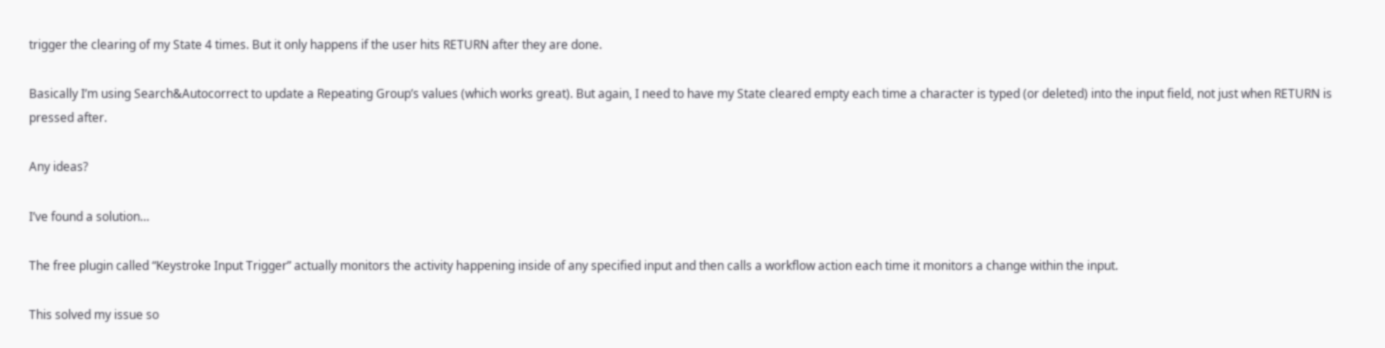trigger the clearing of my State 4 times. But it only happens if the user hits RETURN after they are done.

Basically I’m using Search&Autocorrect to update a Repeating Group’s values (which works great). But again, I need to have my State cleared empty each time a character is typed (or deleted) into the input field, not just when RETURN is pressed after.

Any ideas?

I’ve found a solution…

The free plugin called “Keystroke Input Trigger” actually monitors the activity happening inside of any specified input and then calls a workflow action each time it monitors a change within the input.

This solved my issue so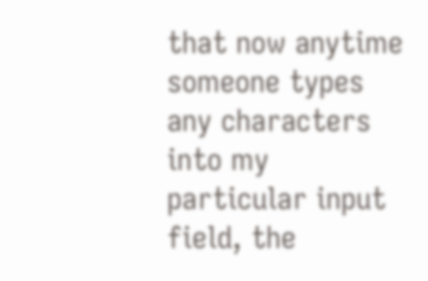that now anytime someone types any characters into my particular input field, the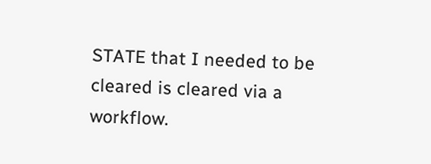STATE that I needed to be cleared is cleared via a workflow.